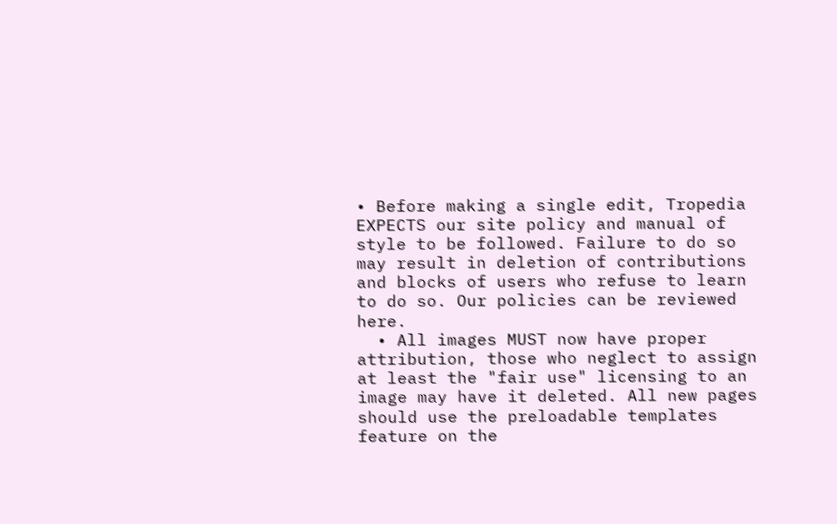• Before making a single edit, Tropedia EXPECTS our site policy and manual of style to be followed. Failure to do so may result in deletion of contributions and blocks of users who refuse to learn to do so. Our policies can be reviewed here.
  • All images MUST now have proper attribution, those who neglect to assign at least the "fair use" licensing to an image may have it deleted. All new pages should use the preloadable templates feature on the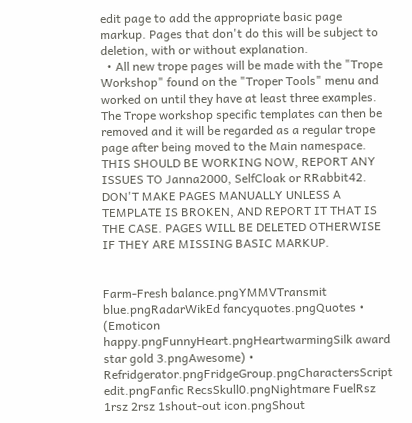edit page to add the appropriate basic page markup. Pages that don't do this will be subject to deletion, with or without explanation.
  • All new trope pages will be made with the "Trope Workshop" found on the "Troper Tools" menu and worked on until they have at least three examples. The Trope workshop specific templates can then be removed and it will be regarded as a regular trope page after being moved to the Main namespace. THIS SHOULD BE WORKING NOW, REPORT ANY ISSUES TO Janna2000, SelfCloak or RRabbit42. DON'T MAKE PAGES MANUALLY UNLESS A TEMPLATE IS BROKEN, AND REPORT IT THAT IS THE CASE. PAGES WILL BE DELETED OTHERWISE IF THEY ARE MISSING BASIC MARKUP.


Farm-Fresh balance.pngYMMVTransmit blue.pngRadarWikEd fancyquotes.pngQuotes • (Emoticon happy.pngFunnyHeart.pngHeartwarmingSilk award star gold 3.pngAwesome) • Refridgerator.pngFridgeGroup.pngCharactersScript edit.pngFanfic RecsSkull0.pngNightmare FuelRsz 1rsz 2rsz 1shout-out icon.pngShout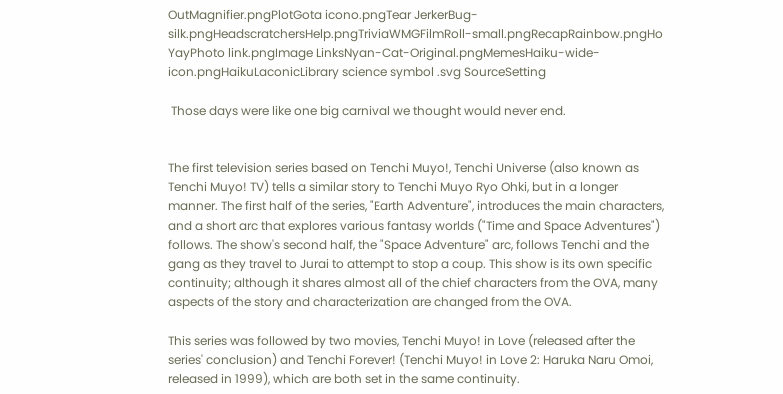OutMagnifier.pngPlotGota icono.pngTear JerkerBug-silk.pngHeadscratchersHelp.pngTriviaWMGFilmRoll-small.pngRecapRainbow.pngHo YayPhoto link.pngImage LinksNyan-Cat-Original.pngMemesHaiku-wide-icon.pngHaikuLaconicLibrary science symbol .svg SourceSetting

 Those days were like one big carnival we thought would never end.


The first television series based on Tenchi Muyo!, Tenchi Universe (also known as Tenchi Muyo! TV) tells a similar story to Tenchi Muyo Ryo Ohki, but in a longer manner. The first half of the series, "Earth Adventure", introduces the main characters, and a short arc that explores various fantasy worlds ("Time and Space Adventures") follows. The show's second half, the "Space Adventure" arc, follows Tenchi and the gang as they travel to Jurai to attempt to stop a coup. This show is its own specific continuity; although it shares almost all of the chief characters from the OVA, many aspects of the story and characterization are changed from the OVA.

This series was followed by two movies, Tenchi Muyo! in Love (released after the series' conclusion) and Tenchi Forever! (Tenchi Muyo! in Love 2: Haruka Naru Omoi, released in 1999), which are both set in the same continuity.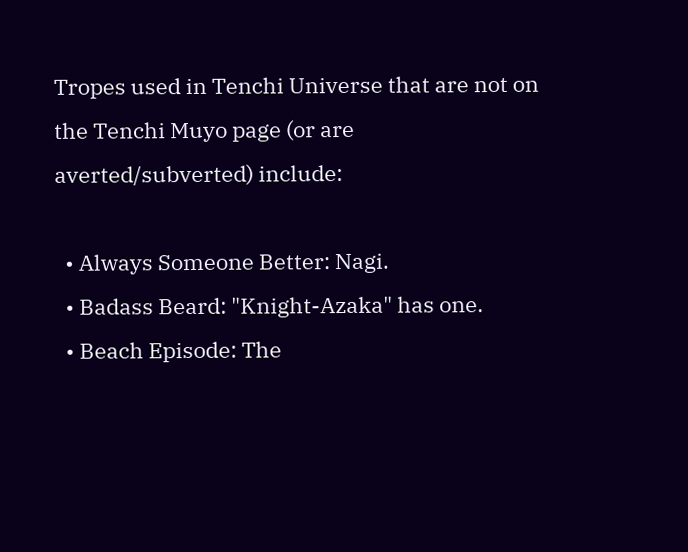Tropes used in Tenchi Universe that are not on the Tenchi Muyo page (or are averted/subverted) include:

  • Always Someone Better: Nagi.
  • Badass Beard: "Knight-Azaka" has one.
  • Beach Episode: The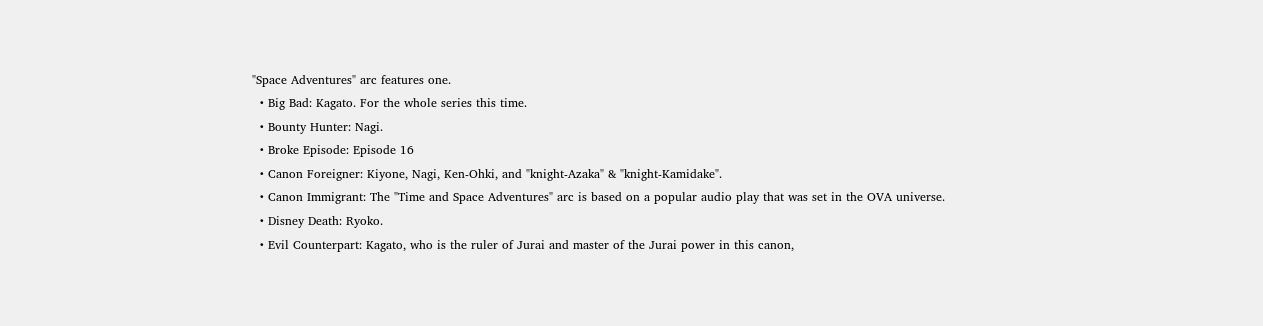"Space Adventures" arc features one.
  • Big Bad: Kagato. For the whole series this time.
  • Bounty Hunter: Nagi.
  • Broke Episode: Episode 16
  • Canon Foreigner: Kiyone, Nagi, Ken-Ohki, and "knight-Azaka" & "knight-Kamidake".
  • Canon Immigrant: The "Time and Space Adventures" arc is based on a popular audio play that was set in the OVA universe.
  • Disney Death: Ryoko.
  • Evil Counterpart: Kagato, who is the ruler of Jurai and master of the Jurai power in this canon,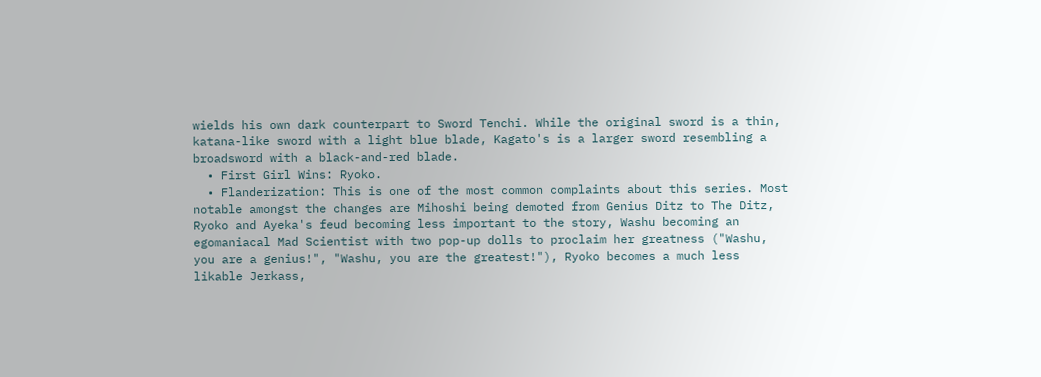wields his own dark counterpart to Sword Tenchi. While the original sword is a thin, katana-like sword with a light blue blade, Kagato's is a larger sword resembling a broadsword with a black-and-red blade.
  • First Girl Wins: Ryoko.
  • Flanderization: This is one of the most common complaints about this series. Most notable amongst the changes are Mihoshi being demoted from Genius Ditz to The Ditz, Ryoko and Ayeka's feud becoming less important to the story, Washu becoming an egomaniacal Mad Scientist with two pop-up dolls to proclaim her greatness ("Washu, you are a genius!", "Washu, you are the greatest!"), Ryoko becomes a much less likable Jerkass,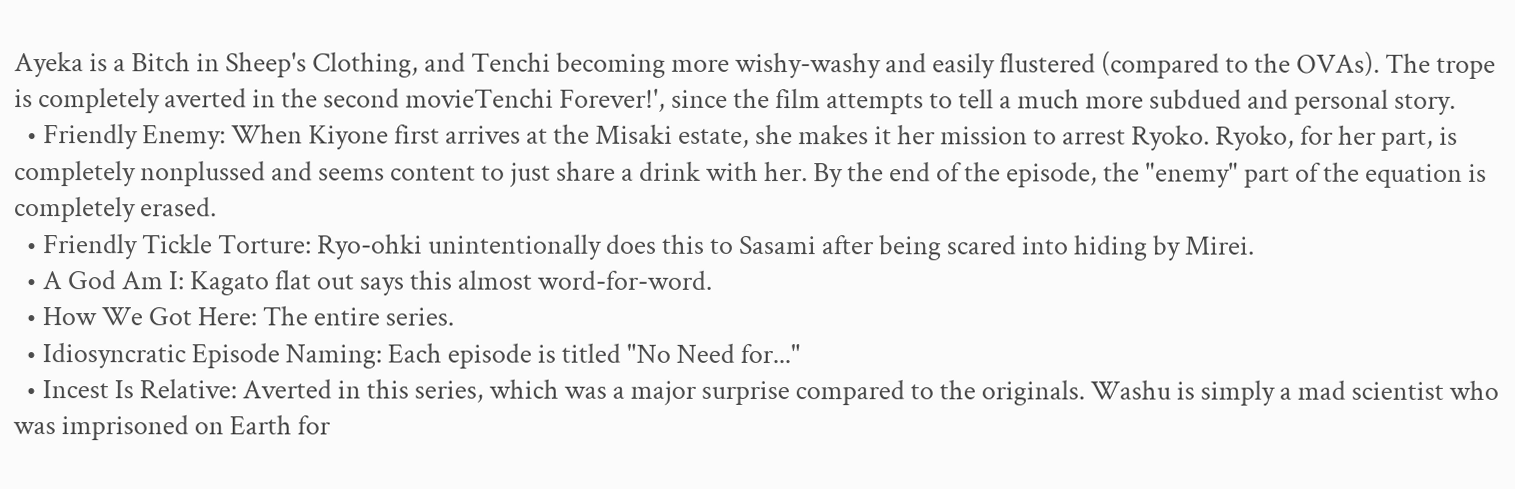Ayeka is a Bitch in Sheep's Clothing, and Tenchi becoming more wishy-washy and easily flustered (compared to the OVAs). The trope is completely averted in the second movieTenchi Forever!', since the film attempts to tell a much more subdued and personal story.
  • Friendly Enemy: When Kiyone first arrives at the Misaki estate, she makes it her mission to arrest Ryoko. Ryoko, for her part, is completely nonplussed and seems content to just share a drink with her. By the end of the episode, the "enemy" part of the equation is completely erased.
  • Friendly Tickle Torture: Ryo-ohki unintentionally does this to Sasami after being scared into hiding by Mirei.
  • A God Am I: Kagato flat out says this almost word-for-word.
  • How We Got Here: The entire series.
  • Idiosyncratic Episode Naming: Each episode is titled "No Need for..."
  • Incest Is Relative: Averted in this series, which was a major surprise compared to the originals. Washu is simply a mad scientist who was imprisoned on Earth for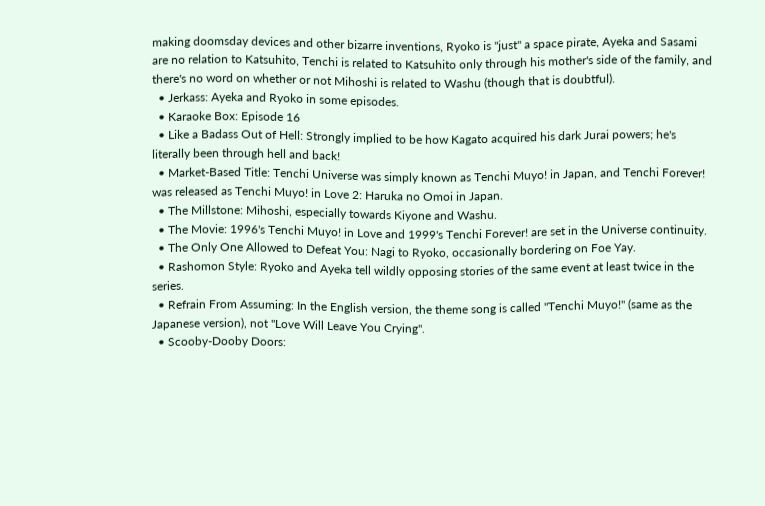making doomsday devices and other bizarre inventions, Ryoko is "just" a space pirate, Ayeka and Sasami are no relation to Katsuhito, Tenchi is related to Katsuhito only through his mother's side of the family, and there's no word on whether or not Mihoshi is related to Washu (though that is doubtful).
  • Jerkass: Ayeka and Ryoko in some episodes.
  • Karaoke Box: Episode 16
  • Like a Badass Out of Hell: Strongly implied to be how Kagato acquired his dark Jurai powers; he's literally been through hell and back!
  • Market-Based Title: Tenchi Universe was simply known as Tenchi Muyo! in Japan, and Tenchi Forever! was released as Tenchi Muyo! in Love 2: Haruka no Omoi in Japan.
  • The Millstone: Mihoshi, especially towards Kiyone and Washu.
  • The Movie: 1996's Tenchi Muyo! in Love and 1999's Tenchi Forever! are set in the Universe continuity.
  • The Only One Allowed to Defeat You: Nagi to Ryoko, occasionally bordering on Foe Yay.
  • Rashomon Style: Ryoko and Ayeka tell wildly opposing stories of the same event at least twice in the series.
  • Refrain From Assuming: In the English version, the theme song is called "Tenchi Muyo!" (same as the Japanese version), not "Love Will Leave You Crying".
  • Scooby-Dooby Doors: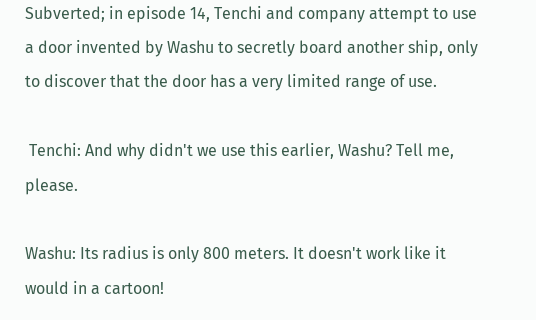Subverted; in episode 14, Tenchi and company attempt to use a door invented by Washu to secretly board another ship, only to discover that the door has a very limited range of use.

 Tenchi: And why didn't we use this earlier, Washu? Tell me, please.

Washu: Its radius is only 800 meters. It doesn't work like it would in a cartoon!